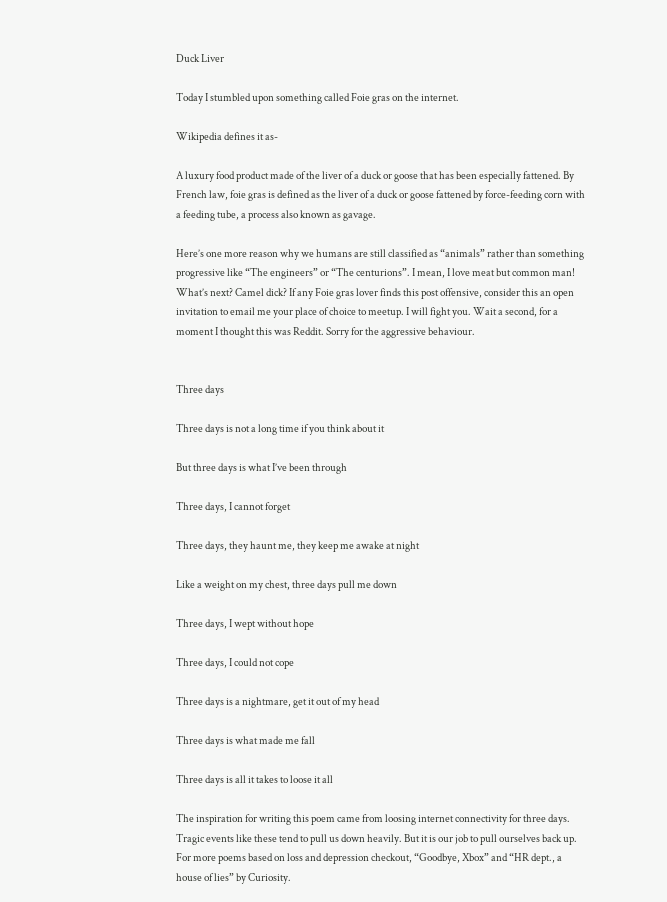Duck Liver

Today I stumbled upon something called Foie gras on the internet.

Wikipedia defines it as-

A luxury food product made of the liver of a duck or goose that has been especially fattened. By French law, foie gras is defined as the liver of a duck or goose fattened by force-feeding corn with a feeding tube, a process also known as gavage.

Here’s one more reason why we humans are still classified as “animals” rather than something progressive like “The engineers” or “The centurions”. I mean, I love meat but common man! What’s next? Camel dick? If any Foie gras lover finds this post offensive, consider this an open invitation to email me your place of choice to meetup. I will fight you. Wait a second, for a moment I thought this was Reddit. Sorry for the aggressive behaviour.


Three days

Three days is not a long time if you think about it

But three days is what I’ve been through

Three days, I cannot forget

Three days, they haunt me, they keep me awake at night

Like a weight on my chest, three days pull me down

Three days, I wept without hope

Three days, I could not cope

Three days is a nightmare, get it out of my head

Three days is what made me fall

Three days is all it takes to loose it all

The inspiration for writing this poem came from loosing internet connectivity for three days.  Tragic events like these tend to pull us down heavily. But it is our job to pull ourselves back up.  For more poems based on loss and depression checkout, “Goodbye, Xbox” and “HR dept., a house of lies” by Curiosity.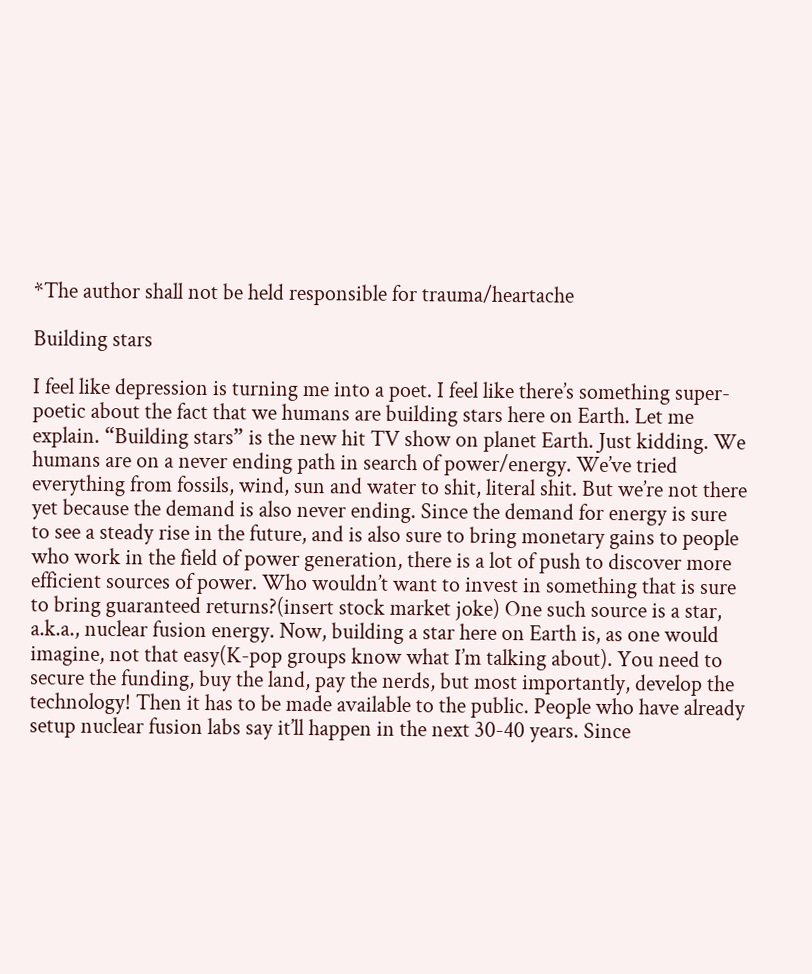*The author shall not be held responsible for trauma/heartache

Building stars

I feel like depression is turning me into a poet. I feel like there’s something super-poetic about the fact that we humans are building stars here on Earth. Let me explain. “Building stars” is the new hit TV show on planet Earth. Just kidding. We humans are on a never ending path in search of power/energy. We’ve tried everything from fossils, wind, sun and water to shit, literal shit. But we’re not there yet because the demand is also never ending. Since the demand for energy is sure to see a steady rise in the future, and is also sure to bring monetary gains to people who work in the field of power generation, there is a lot of push to discover more efficient sources of power. Who wouldn’t want to invest in something that is sure to bring guaranteed returns?(insert stock market joke) One such source is a star, a.k.a., nuclear fusion energy. Now, building a star here on Earth is, as one would imagine, not that easy(K-pop groups know what I’m talking about). You need to secure the funding, buy the land, pay the nerds, but most importantly, develop the technology! Then it has to be made available to the public. People who have already setup nuclear fusion labs say it’ll happen in the next 30-40 years. Since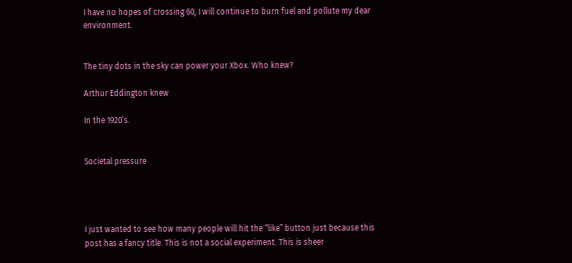I have no hopes of crossing 60, I will continue to burn fuel and pollute my dear environment.


The tiny dots in the sky can power your Xbox. Who knew?

Arthur Eddington knew

In the 1920’s.


Societal pressure




I just wanted to see how many people will hit the “like” button just because this post has a fancy title. This is not a social experiment. This is sheer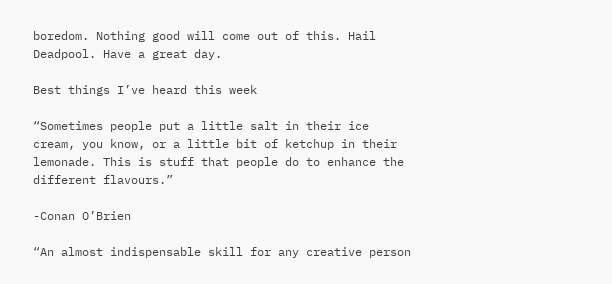boredom. Nothing good will come out of this. Hail Deadpool. Have a great day.

Best things I’ve heard this week

“Sometimes people put a little salt in their ice cream, you know, or a little bit of ketchup in their lemonade. This is stuff that people do to enhance the different flavours.”

-Conan O’Brien

“An almost indispensable skill for any creative person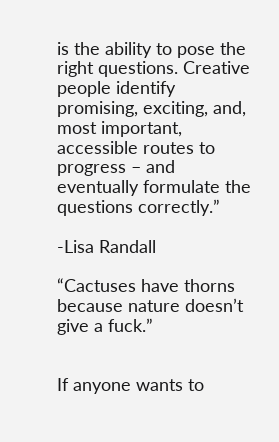is the ability to pose the right questions. Creative people identify promising, exciting, and, most important, accessible routes to progress – and eventually formulate the questions correctly.”

-Lisa Randall

“Cactuses have thorns because nature doesn’t give a fuck.”


If anyone wants to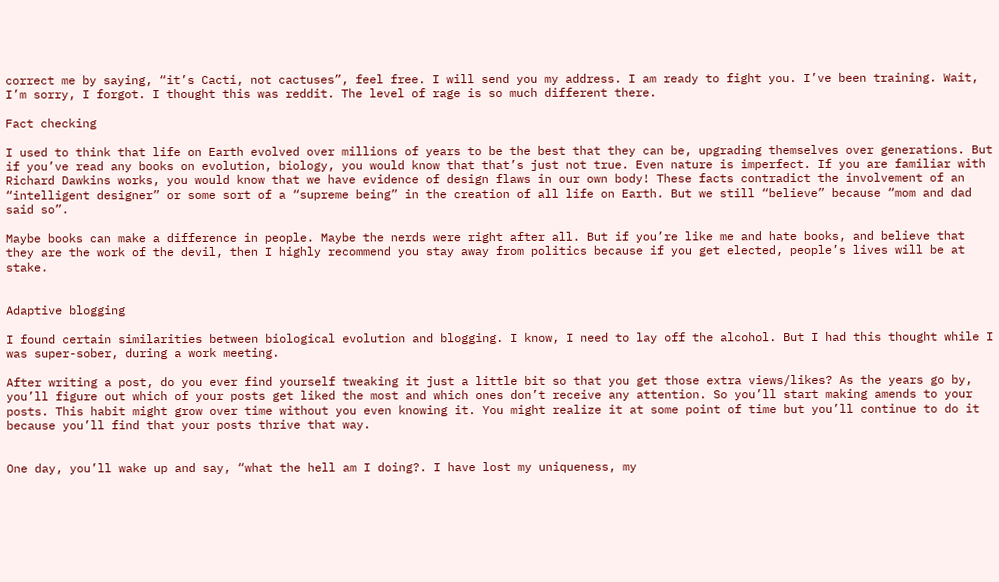correct me by saying, “it’s Cacti, not cactuses”, feel free. I will send you my address. I am ready to fight you. I’ve been training. Wait, I’m sorry, I forgot. I thought this was reddit. The level of rage is so much different there.

Fact checking

I used to think that life on Earth evolved over millions of years to be the best that they can be, upgrading themselves over generations. But if you’ve read any books on evolution, biology, you would know that that’s just not true. Even nature is imperfect. If you are familiar with Richard Dawkins works, you would know that we have evidence of design flaws in our own body! These facts contradict the involvement of an “intelligent designer” or some sort of a “supreme being” in the creation of all life on Earth. But we still “believe” because “mom and dad said so”.

Maybe books can make a difference in people. Maybe the nerds were right after all. But if you’re like me and hate books, and believe that they are the work of the devil, then I highly recommend you stay away from politics because if you get elected, people’s lives will be at stake.


Adaptive blogging

I found certain similarities between biological evolution and blogging. I know, I need to lay off the alcohol. But I had this thought while I was super-sober, during a work meeting.

After writing a post, do you ever find yourself tweaking it just a little bit so that you get those extra views/likes? As the years go by, you’ll figure out which of your posts get liked the most and which ones don’t receive any attention. So you’ll start making amends to your posts. This habit might grow over time without you even knowing it. You might realize it at some point of time but you’ll continue to do it because you’ll find that your posts thrive that way.


One day, you’ll wake up and say, “what the hell am I doing?. I have lost my uniqueness, my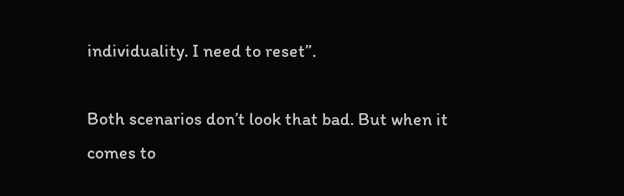individuality. I need to reset”.

Both scenarios don’t look that bad. But when it comes to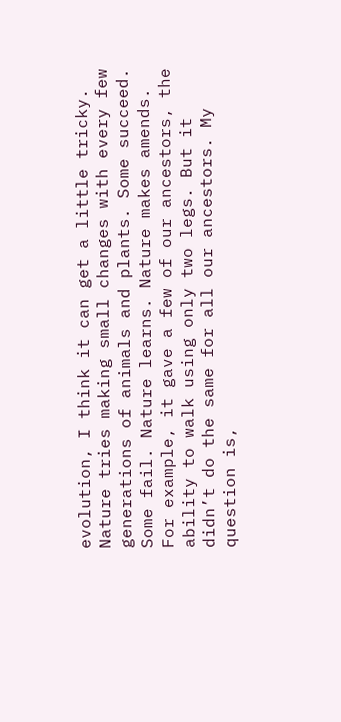evolution, I think it can get a little tricky. Nature tries making small changes with every few generations of animals and plants. Some succeed. Some fail. Nature learns. Nature makes amends. For example, it gave a few of our ancestors, the ability to walk using only two legs. But it didn’t do the same for all our ancestors. My question is,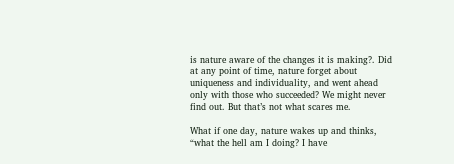is nature aware of the changes it is making?. Did at any point of time, nature forget about uniqueness and individuality, and went ahead only with those who succeeded? We might never find out. But that’s not what scares me.

What if one day, nature wakes up and thinks, “what the hell am I doing? I have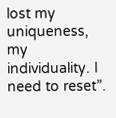lost my uniqueness, my individuality. I need to reset”.